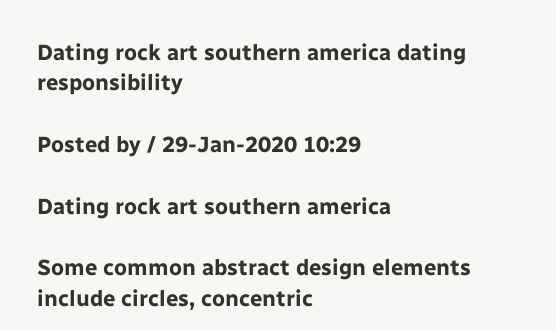Dating rock art southern america dating responsibility

Posted by / 29-Jan-2020 10:29

Dating rock art southern america

Some common abstract design elements include circles, concentric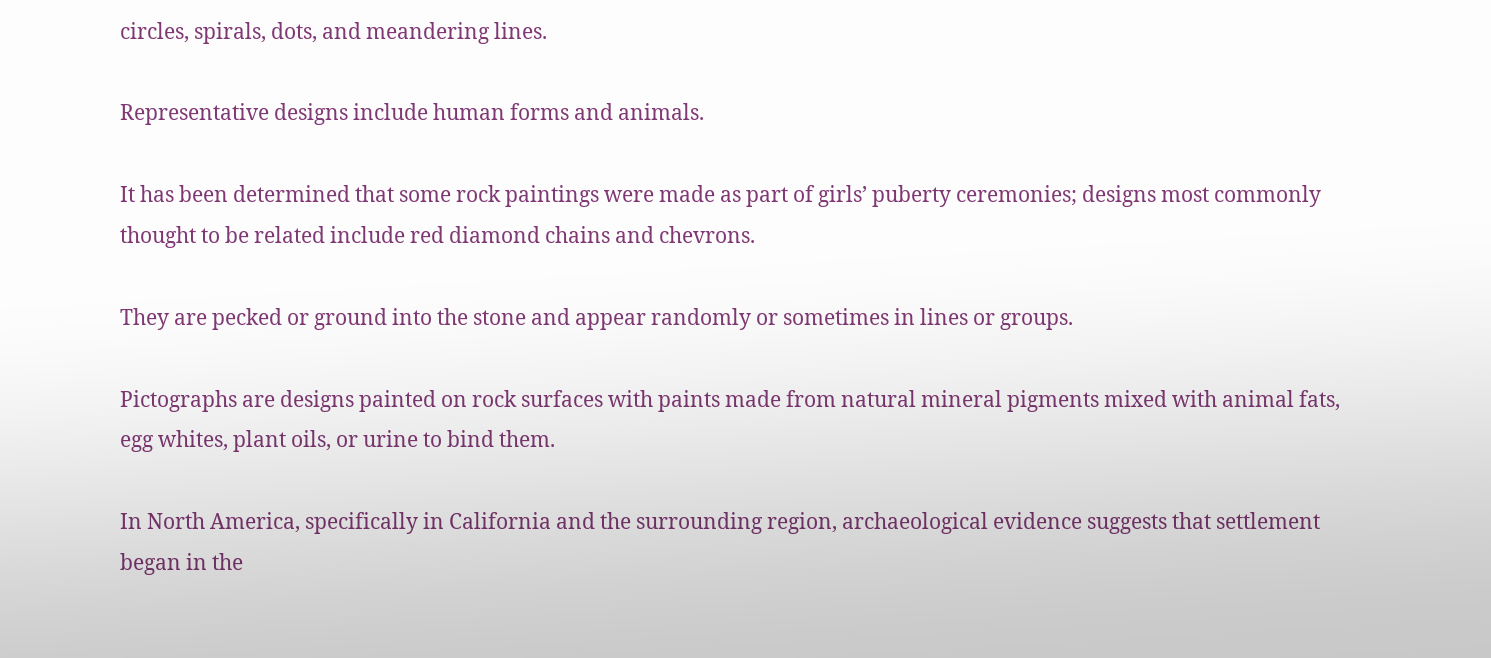circles, spirals, dots, and meandering lines.

Representative designs include human forms and animals.

It has been determined that some rock paintings were made as part of girls’ puberty ceremonies; designs most commonly thought to be related include red diamond chains and chevrons.

They are pecked or ground into the stone and appear randomly or sometimes in lines or groups.

Pictographs are designs painted on rock surfaces with paints made from natural mineral pigments mixed with animal fats, egg whites, plant oils, or urine to bind them.

In North America, specifically in California and the surrounding region, archaeological evidence suggests that settlement began in the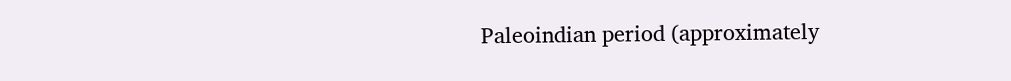Paleoindian period (approximately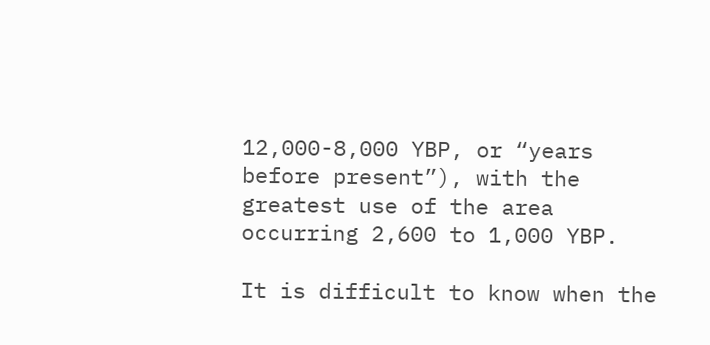12,000-8,000 YBP, or “years before present”), with the greatest use of the area occurring 2,600 to 1,000 YBP.

It is difficult to know when the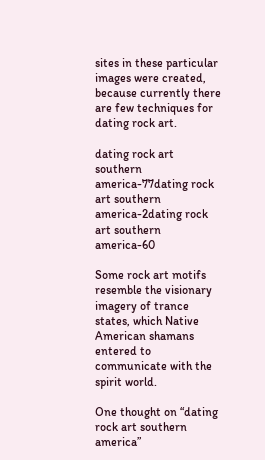sites in these particular images were created, because currently there are few techniques for dating rock art.

dating rock art southern america-77dating rock art southern america-2dating rock art southern america-60

Some rock art motifs resemble the visionary imagery of trance states, which Native American shamans entered to communicate with the spirit world.

One thought on “dating rock art southern america”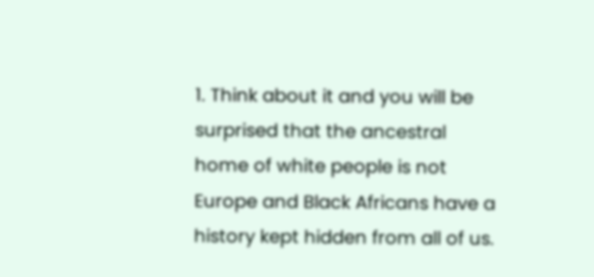1. Think about it and you will be surprised that the ancestral home of white people is not Europe and Black Africans have a history kept hidden from all of us.